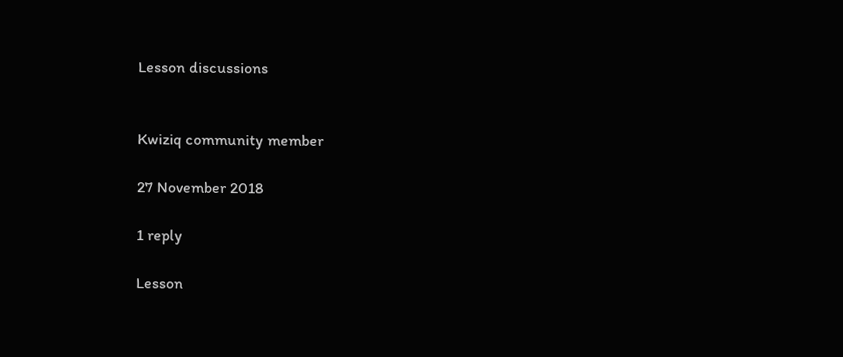Lesson discussions


Kwiziq community member

27 November 2018

1 reply

Lesson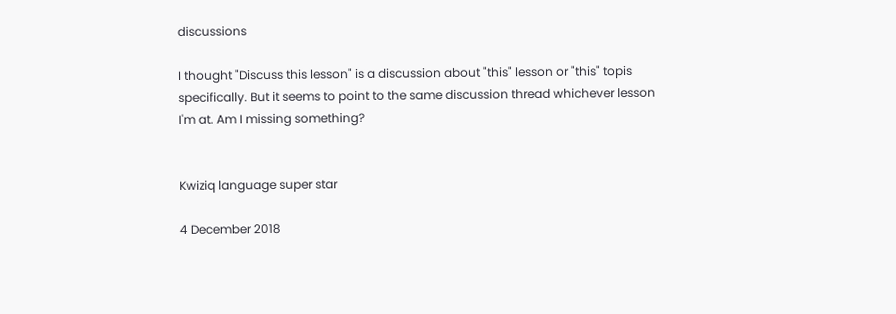discussions

I thought "Discuss this lesson" is a discussion about "this" lesson or "this" topis specifically. But it seems to point to the same discussion thread whichever lesson I'm at. Am I missing something?


Kwiziq language super star

4 December 2018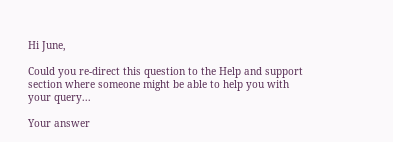Hi June,

Could you re-direct this question to the Help and support section where someone might be able to help you with your query...

Your answer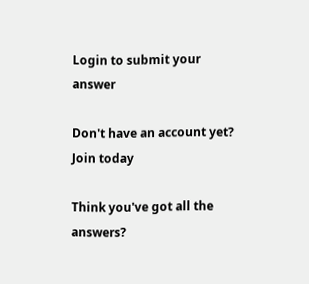Login to submit your answer

Don't have an account yet? Join today

Think you've got all the answers?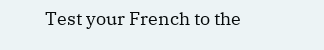Test your French to the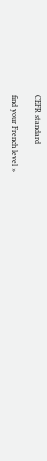CEFR standard

find your French level »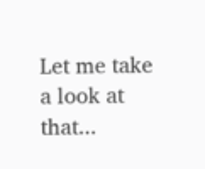Let me take a look at that...